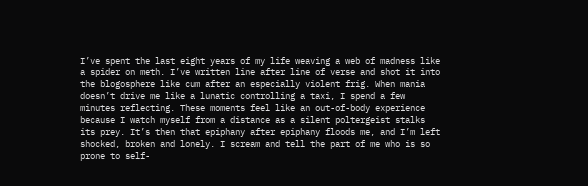I’ve spent the last eight years of my life weaving a web of madness like a spider on meth. I’ve written line after line of verse and shot it into the blogosphere like cum after an especially violent frig. When mania doesn’t drive me like a lunatic controlling a taxi, I spend a few minutes reflecting. These moments feel like an out-of-body experience because I watch myself from a distance as a silent poltergeist stalks its prey. It’s then that epiphany after epiphany floods me, and I’m left shocked, broken and lonely. I scream and tell the part of me who is so prone to self-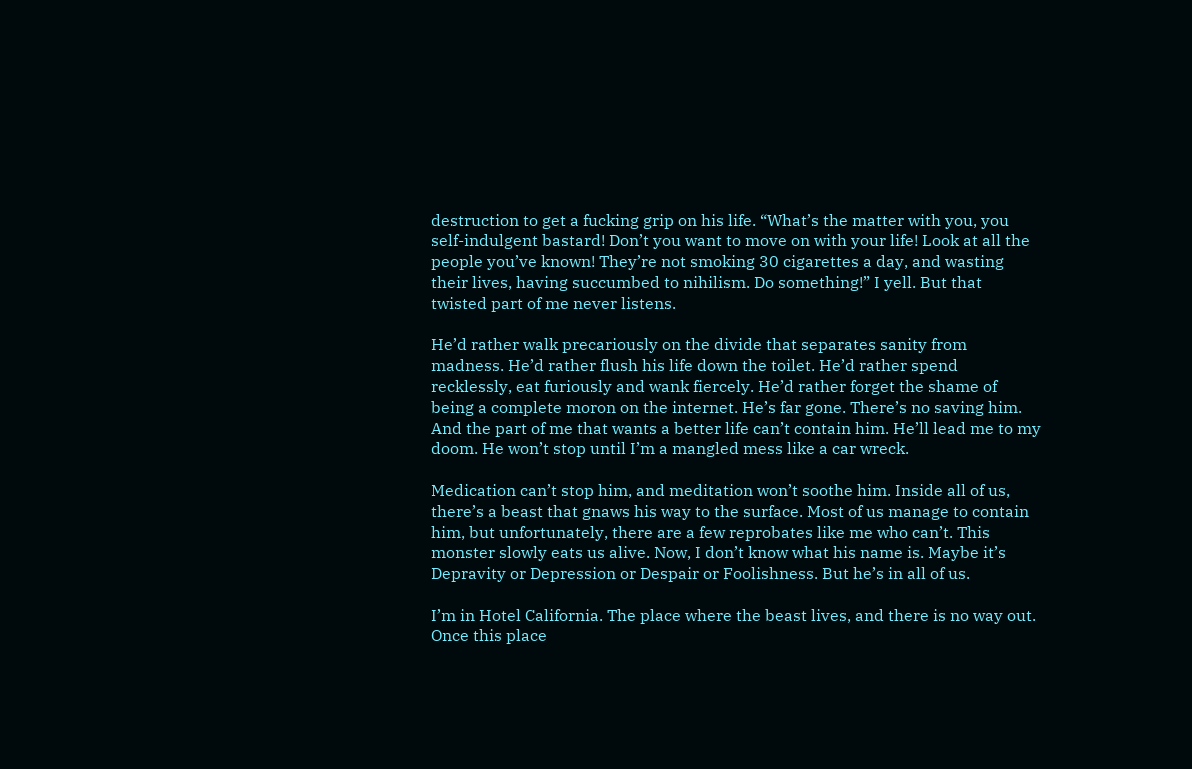destruction to get a fucking grip on his life. “What’s the matter with you, you self-indulgent bastard! Don’t you want to move on with your life! Look at all the people you’ve known! They’re not smoking 30 cigarettes a day, and wasting their lives, having succumbed to nihilism. Do something!” I yell. But that twisted part of me never listens.

He’d rather walk precariously on the divide that separates sanity from madness. He’d rather flush his life down the toilet. He’d rather spend recklessly, eat furiously and wank fiercely. He’d rather forget the shame of being a complete moron on the internet. He’s far gone. There’s no saving him. And the part of me that wants a better life can’t contain him. He’ll lead me to my doom. He won’t stop until I’m a mangled mess like a car wreck.

Medication can’t stop him, and meditation won’t soothe him. Inside all of us, there’s a beast that gnaws his way to the surface. Most of us manage to contain him, but unfortunately, there are a few reprobates like me who can’t. This monster slowly eats us alive. Now, I don’t know what his name is. Maybe it’s Depravity or Depression or Despair or Foolishness. But he’s in all of us.

I’m in Hotel California. The place where the beast lives, and there is no way out. Once this place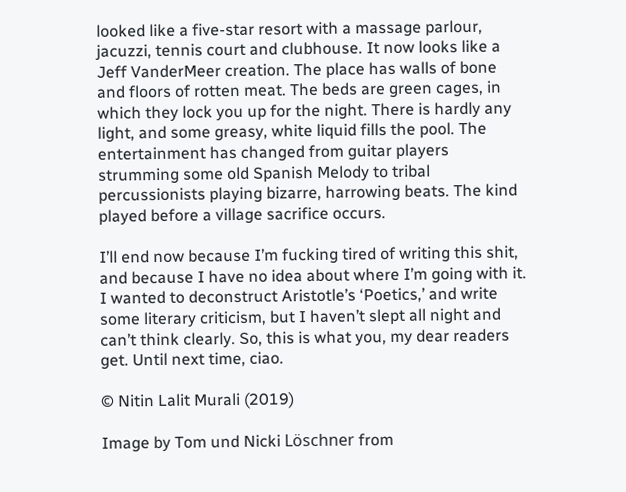looked like a five-star resort with a massage parlour, jacuzzi, tennis court and clubhouse. It now looks like a Jeff VanderMeer creation. The place has walls of bone and floors of rotten meat. The beds are green cages, in which they lock you up for the night. There is hardly any light, and some greasy, white liquid fills the pool. The entertainment has changed from guitar players strumming some old Spanish Melody to tribal percussionists playing bizarre, harrowing beats. The kind played before a village sacrifice occurs.

I’ll end now because I’m fucking tired of writing this shit, and because I have no idea about where I’m going with it. I wanted to deconstruct Aristotle’s ‘Poetics,’ and write some literary criticism, but I haven’t slept all night and can’t think clearly. So, this is what you, my dear readers get. Until next time, ciao.

© Nitin Lalit Murali (2019)

Image by Tom und Nicki Löschner from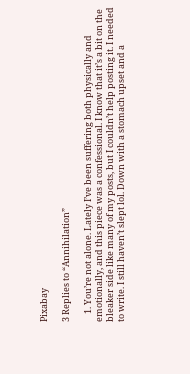Pixabay

3 Replies to “Annihilation”

    1. You’re not alone. Lately I’ve been suffering both physically and emotionally, and this piece was a confessional. I know that it’s a bit on the bleaker side like many of my posts, but I couldn’t help posting it. I needed to write. I still haven’t slept lol. Down with a stomach upset and a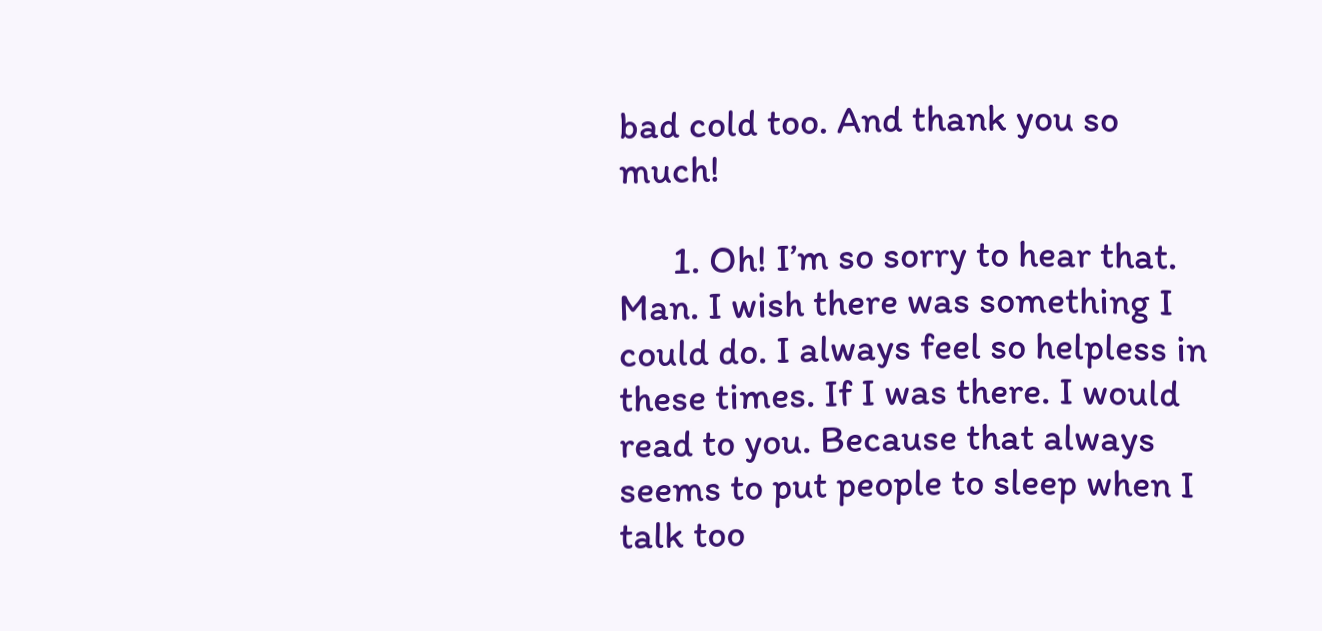bad cold too. And thank you so much!

      1. Oh! I’m so sorry to hear that. Man. I wish there was something I could do. I always feel so helpless in these times. If I was there. I would read to you. Because that always seems to put people to sleep when I talk too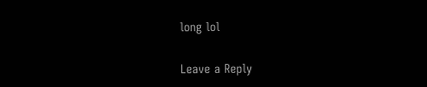long lol

Leave a Reply